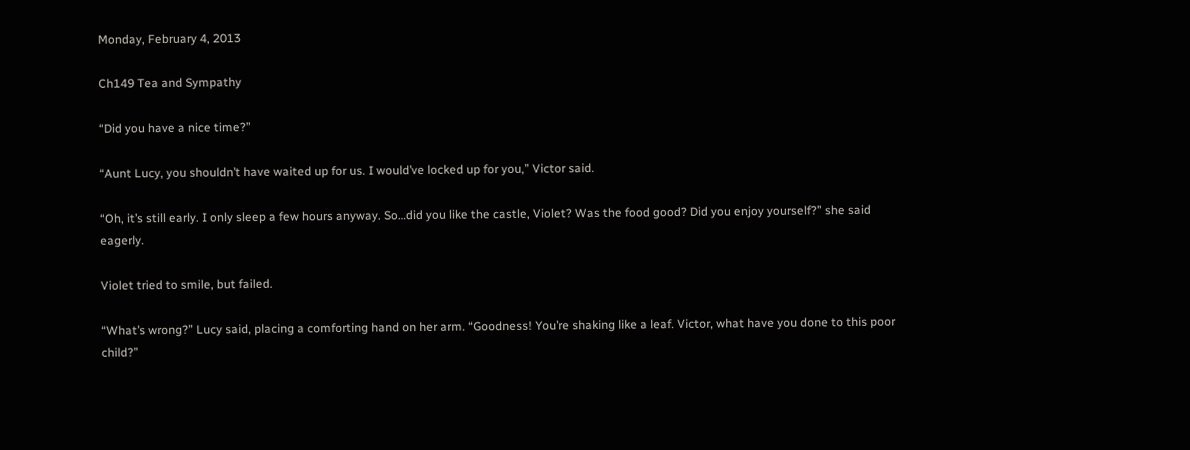Monday, February 4, 2013

Ch149 Tea and Sympathy

“Did you have a nice time?”

“Aunt Lucy, you shouldn’t have waited up for us. I would’ve locked up for you,” Victor said.

“Oh, it’s still early. I only sleep a few hours anyway. So…did you like the castle, Violet? Was the food good? Did you enjoy yourself?” she said eagerly.

Violet tried to smile, but failed.

“What’s wrong?” Lucy said, placing a comforting hand on her arm. “Goodness! You’re shaking like a leaf. Victor, what have you done to this poor child?”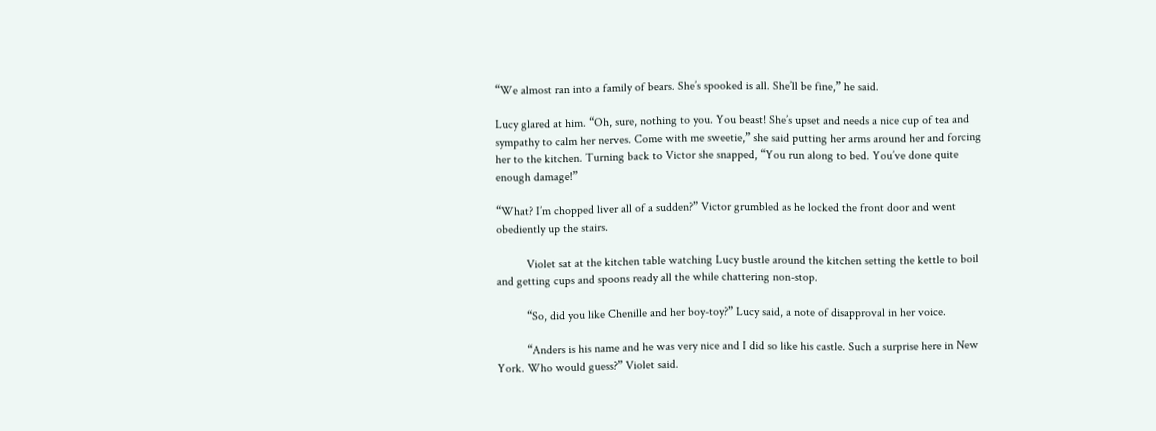“We almost ran into a family of bears. She’s spooked is all. She’ll be fine,” he said.

Lucy glared at him. “Oh, sure, nothing to you. You beast! She’s upset and needs a nice cup of tea and sympathy to calm her nerves. Come with me sweetie,” she said putting her arms around her and forcing her to the kitchen. Turning back to Victor she snapped, “You run along to bed. You’ve done quite enough damage!”

“What? I’m chopped liver all of a sudden?” Victor grumbled as he locked the front door and went obediently up the stairs.

          Violet sat at the kitchen table watching Lucy bustle around the kitchen setting the kettle to boil and getting cups and spoons ready all the while chattering non-stop.

          “So, did you like Chenille and her boy-toy?” Lucy said, a note of disapproval in her voice.

          “Anders is his name and he was very nice and I did so like his castle. Such a surprise here in New York. Who would guess?” Violet said.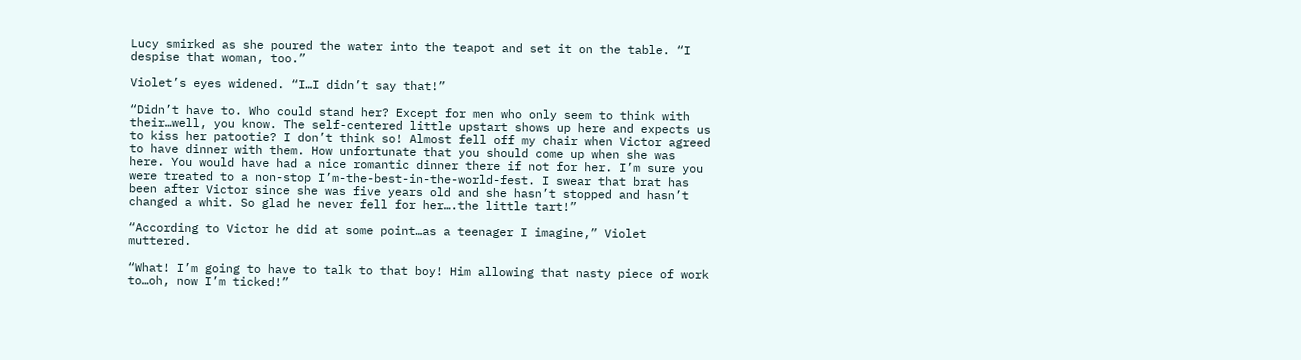Lucy smirked as she poured the water into the teapot and set it on the table. “I despise that woman, too.”

Violet’s eyes widened. “I…I didn’t say that!”

“Didn’t have to. Who could stand her? Except for men who only seem to think with their…well, you know. The self-centered little upstart shows up here and expects us to kiss her patootie? I don’t think so! Almost fell off my chair when Victor agreed to have dinner with them. How unfortunate that you should come up when she was here. You would have had a nice romantic dinner there if not for her. I’m sure you were treated to a non-stop I’m-the-best-in-the-world-fest. I swear that brat has been after Victor since she was five years old and she hasn’t stopped and hasn’t changed a whit. So glad he never fell for her….the little tart!”

“According to Victor he did at some point…as a teenager I imagine,” Violet muttered.

“What! I’m going to have to talk to that boy! Him allowing that nasty piece of work to…oh, now I’m ticked!”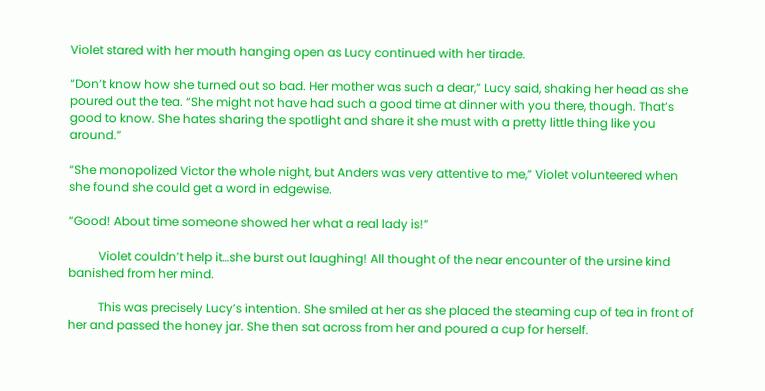Violet stared with her mouth hanging open as Lucy continued with her tirade.

“Don’t know how she turned out so bad. Her mother was such a dear,” Lucy said, shaking her head as she poured out the tea. “She might not have had such a good time at dinner with you there, though. That’s good to know. She hates sharing the spotlight and share it she must with a pretty little thing like you around.”

“She monopolized Victor the whole night, but Anders was very attentive to me,” Violet volunteered when she found she could get a word in edgewise.

“Good! About time someone showed her what a real lady is!”

          Violet couldn’t help it…she burst out laughing! All thought of the near encounter of the ursine kind banished from her mind.

          This was precisely Lucy’s intention. She smiled at her as she placed the steaming cup of tea in front of her and passed the honey jar. She then sat across from her and poured a cup for herself.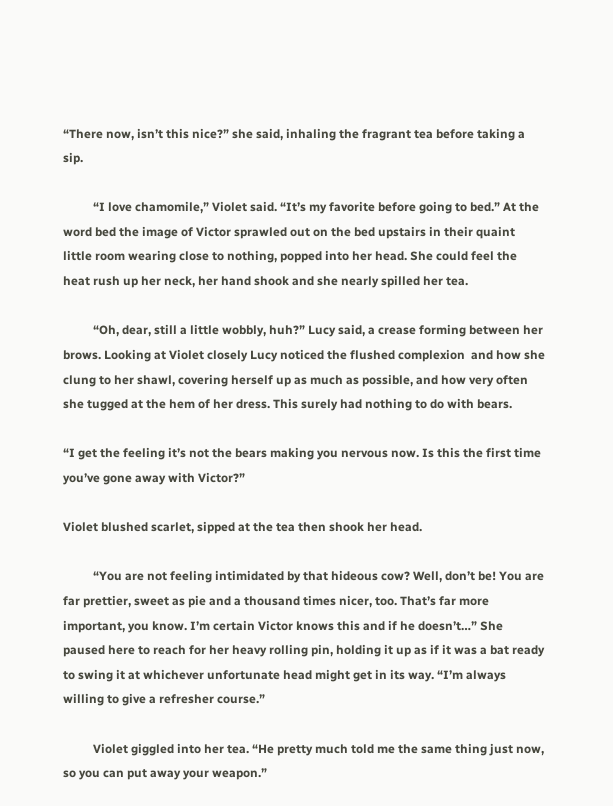“There now, isn’t this nice?” she said, inhaling the fragrant tea before taking a sip.

          “I love chamomile,” Violet said. “It’s my favorite before going to bed.” At the word bed the image of Victor sprawled out on the bed upstairs in their quaint little room wearing close to nothing, popped into her head. She could feel the heat rush up her neck, her hand shook and she nearly spilled her tea.

          “Oh, dear, still a little wobbly, huh?” Lucy said, a crease forming between her brows. Looking at Violet closely Lucy noticed the flushed complexion  and how she clung to her shawl, covering herself up as much as possible, and how very often she tugged at the hem of her dress. This surely had nothing to do with bears.

“I get the feeling it’s not the bears making you nervous now. Is this the first time you’ve gone away with Victor?”

Violet blushed scarlet, sipped at the tea then shook her head.

          “You are not feeling intimidated by that hideous cow? Well, don’t be! You are far prettier, sweet as pie and a thousand times nicer, too. That’s far more important, you know. I’m certain Victor knows this and if he doesn’t…” She paused here to reach for her heavy rolling pin, holding it up as if it was a bat ready to swing it at whichever unfortunate head might get in its way. “I’m always willing to give a refresher course.”

          Violet giggled into her tea. “He pretty much told me the same thing just now, so you can put away your weapon.”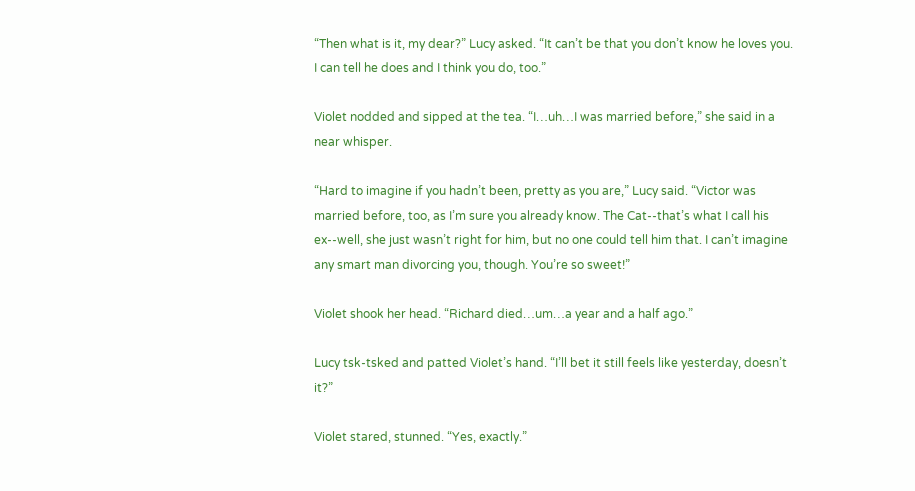“Then what is it, my dear?” Lucy asked. “It can’t be that you don’t know he loves you. I can tell he does and I think you do, too.”

Violet nodded and sipped at the tea. “I…uh…I was married before,” she said in a near whisper.

“Hard to imagine if you hadn’t been, pretty as you are,” Lucy said. “Victor was married before, too, as I’m sure you already know. The Cat--that’s what I call his ex--well, she just wasn’t right for him, but no one could tell him that. I can’t imagine any smart man divorcing you, though. You’re so sweet!”

Violet shook her head. “Richard died…um…a year and a half ago.”

Lucy tsk-tsked and patted Violet’s hand. “I’ll bet it still feels like yesterday, doesn’t it?”

Violet stared, stunned. “Yes, exactly.”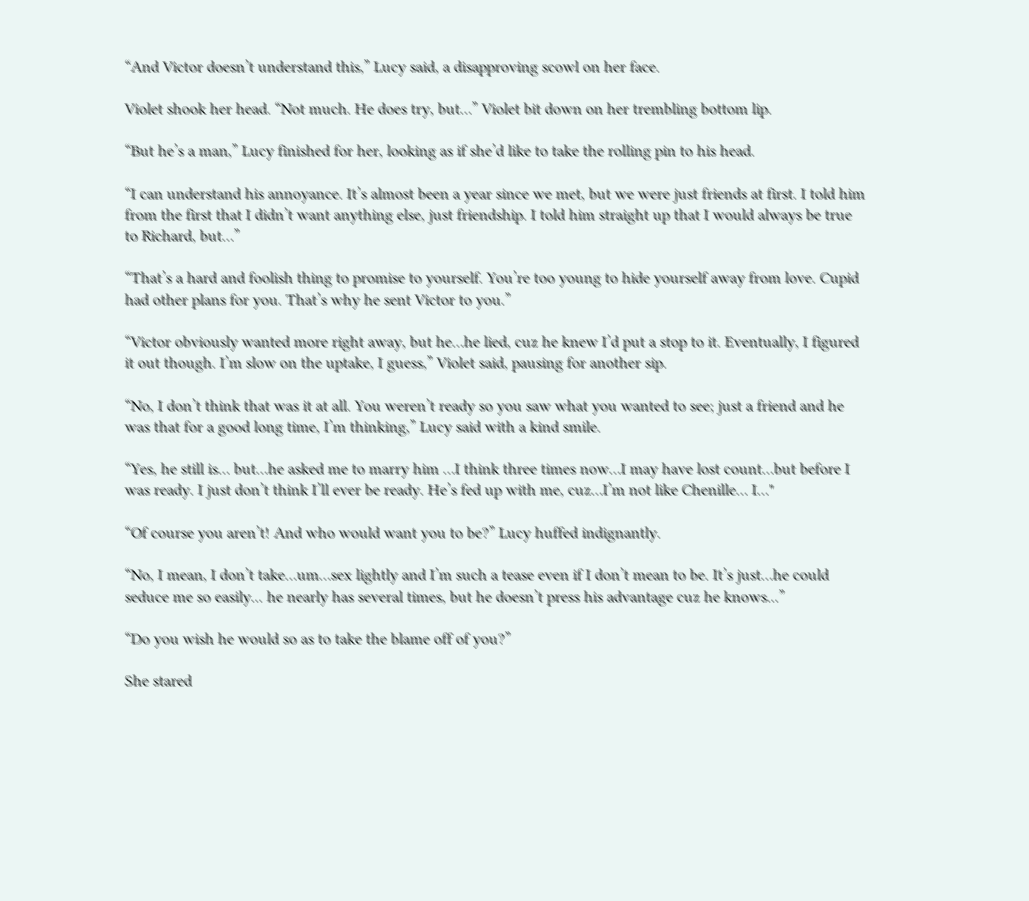“And Victor doesn’t understand this,” Lucy said, a disapproving scowl on her face.

Violet shook her head. “Not much. He does try, but…” Violet bit down on her trembling bottom lip.

“But he’s a man,” Lucy finished for her, looking as if she’d like to take the rolling pin to his head.

“I can understand his annoyance. It’s almost been a year since we met, but we were just friends at first. I told him from the first that I didn’t want anything else, just friendship. I told him straight up that I would always be true to Richard, but…”

“That’s a hard and foolish thing to promise to yourself. You’re too young to hide yourself away from love. Cupid had other plans for you. That’s why he sent Victor to you.”

“Victor obviously wanted more right away, but he…he lied, cuz he knew I’d put a stop to it. Eventually, I figured it out though. I’m slow on the uptake, I guess,” Violet said, pausing for another sip.

“No, I don’t think that was it at all. You weren’t ready so you saw what you wanted to see; just a friend and he was that for a good long time, I’m thinking,” Lucy said with a kind smile.

“Yes, he still is… but…he asked me to marry him …I think three times now…I may have lost count…but before I was ready. I just don’t think I’ll ever be ready. He’s fed up with me, cuz…I’m not like Chenille… I…"

“Of course you aren’t! And who would want you to be?” Lucy huffed indignantly.

“No, I mean, I don’t take…um…sex lightly and I’m such a tease even if I don’t mean to be. It’s just…he could seduce me so easily... he nearly has several times, but he doesn’t press his advantage cuz he knows...”

“Do you wish he would so as to take the blame off of you?”

She stared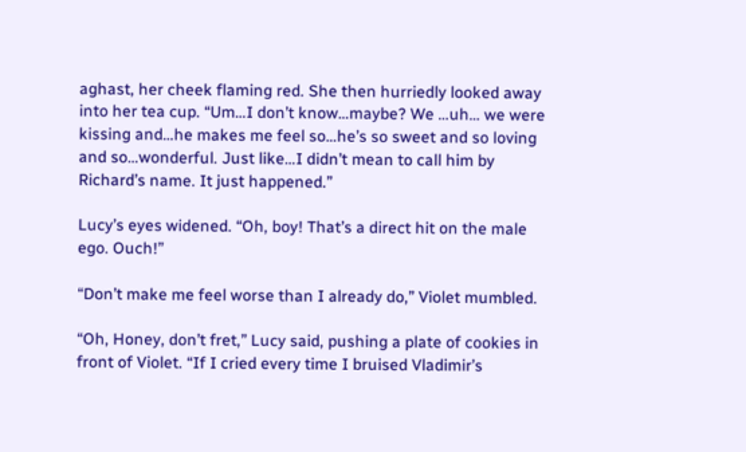aghast, her cheek flaming red. She then hurriedly looked away into her tea cup. “Um…I don’t know…maybe? We …uh… we were kissing and…he makes me feel so…he’s so sweet and so loving and so…wonderful. Just like…I didn’t mean to call him by Richard’s name. It just happened.”

Lucy’s eyes widened. “Oh, boy! That’s a direct hit on the male ego. Ouch!”

“Don’t make me feel worse than I already do,” Violet mumbled.

“Oh, Honey, don’t fret,” Lucy said, pushing a plate of cookies in front of Violet. “If I cried every time I bruised Vladimir’s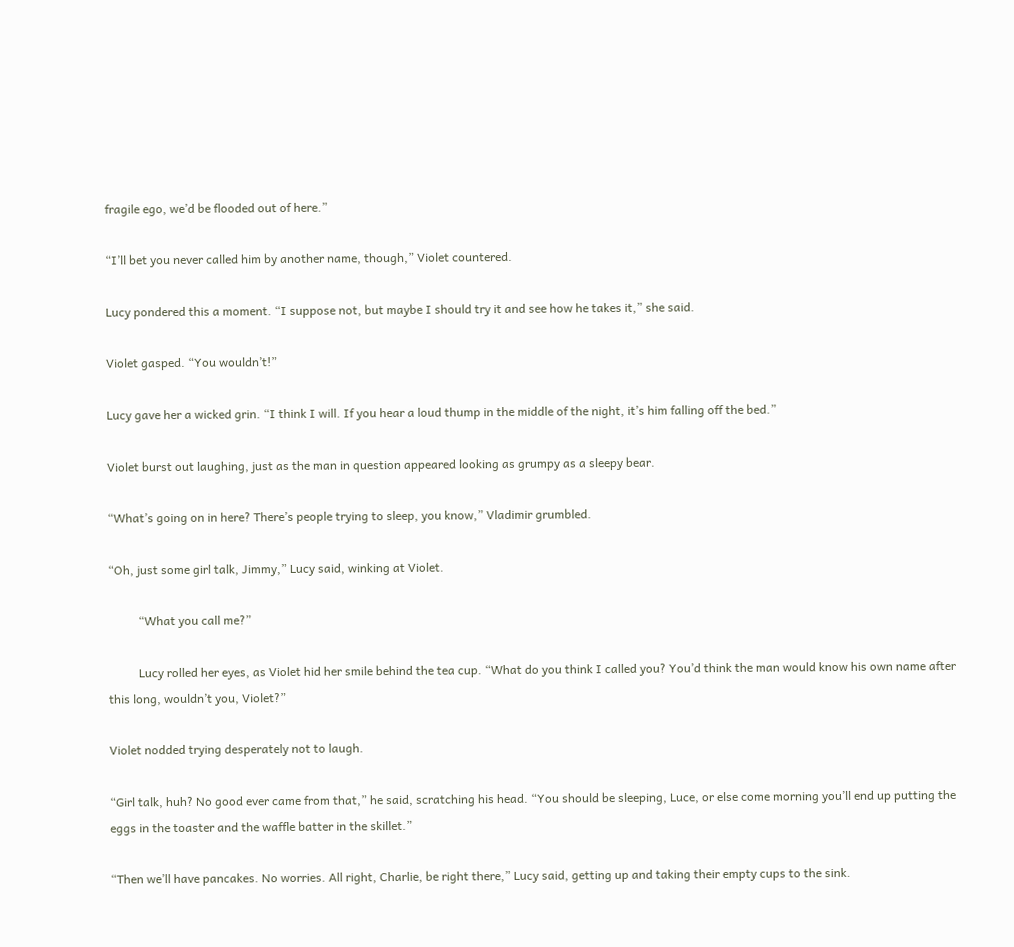fragile ego, we’d be flooded out of here.”

“I’ll bet you never called him by another name, though,” Violet countered.

Lucy pondered this a moment. “I suppose not, but maybe I should try it and see how he takes it,” she said.

Violet gasped. “You wouldn’t!”

Lucy gave her a wicked grin. “I think I will. If you hear a loud thump in the middle of the night, it’s him falling off the bed.”

Violet burst out laughing, just as the man in question appeared looking as grumpy as a sleepy bear.

“What’s going on in here? There’s people trying to sleep, you know,” Vladimir grumbled.

“Oh, just some girl talk, Jimmy,” Lucy said, winking at Violet.

          “What you call me?”

          Lucy rolled her eyes, as Violet hid her smile behind the tea cup. “What do you think I called you? You’d think the man would know his own name after this long, wouldn’t you, Violet?”

Violet nodded trying desperately not to laugh.

“Girl talk, huh? No good ever came from that,” he said, scratching his head. “You should be sleeping, Luce, or else come morning you’ll end up putting the eggs in the toaster and the waffle batter in the skillet.”

“Then we’ll have pancakes. No worries. All right, Charlie, be right there,” Lucy said, getting up and taking their empty cups to the sink.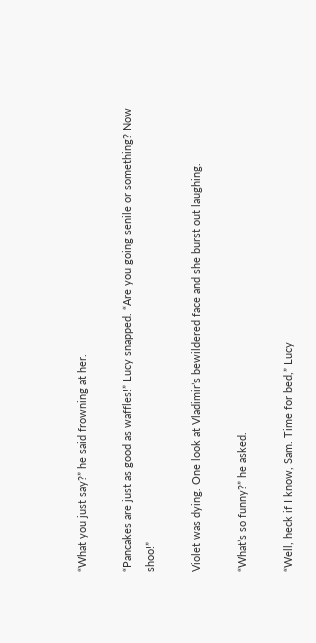“What you just say?” he said frowning at her.

“Pancakes are just as good as waffles!” Lucy snapped. “Are you going senile or something? Now shoo!”

Violet was dying. One look at Vladimir’s bewildered face and she burst out laughing.

“What’s so funny?” he asked.

“Well, heck if I know, Sam. Time for bed,” Lucy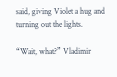said, giving Violet a hug and turning out the lights.

“Wait, what?” Vladimir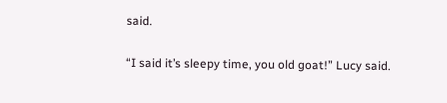said.

“I said it’s sleepy time, you old goat!” Lucy said.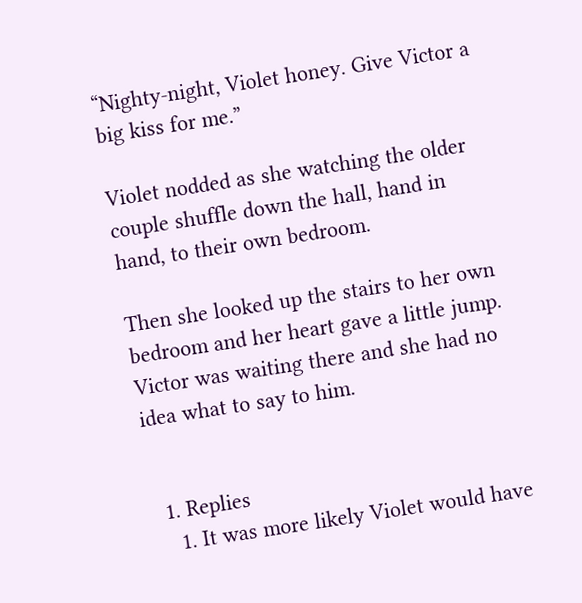“Nighty-night, Violet honey. Give Victor a big kiss for me.”

Violet nodded as she watching the older couple shuffle down the hall, hand in hand, to their own bedroom.

Then she looked up the stairs to her own bedroom and her heart gave a little jump. Victor was waiting there and she had no idea what to say to him.


  1. Replies
    1. It was more likely Violet would have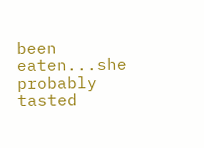been eaten...she probably tasted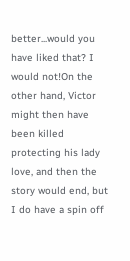better...would you have liked that? I would not!On the other hand, Victor might then have been killed protecting his lady love, and then the story would end, but I do have a spin off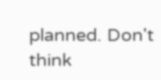planned. Don't think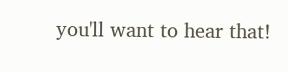you'll want to hear that!